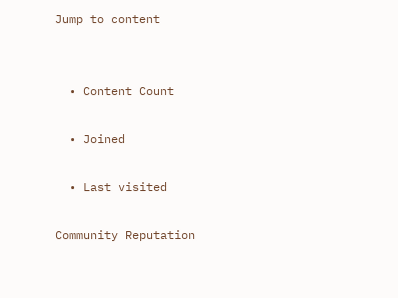Jump to content


  • Content Count

  • Joined

  • Last visited

Community Reputation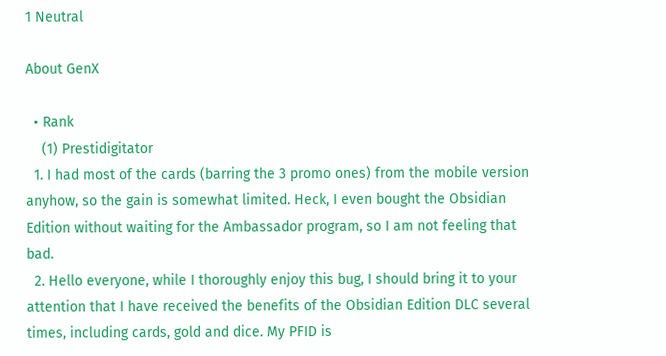1 Neutral

About GenX

  • Rank
    (1) Prestidigitator
  1. I had most of the cards (barring the 3 promo ones) from the mobile version anyhow, so the gain is somewhat limited. Heck, I even bought the Obsidian Edition without waiting for the Ambassador program, so I am not feeling that bad.
  2. Hello everyone, while I thoroughly enjoy this bug, I should bring it to your attention that I have received the benefits of the Obsidian Edition DLC several times, including cards, gold and dice. My PFID is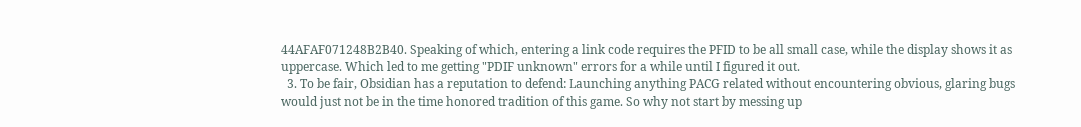44AFAF071248B2B40. Speaking of which, entering a link code requires the PFID to be all small case, while the display shows it as uppercase. Which led to me getting "PDIF unknown" errors for a while until I figured it out.
  3. To be fair, Obsidian has a reputation to defend: Launching anything PACG related without encountering obvious, glaring bugs would just not be in the time honored tradition of this game. So why not start by messing up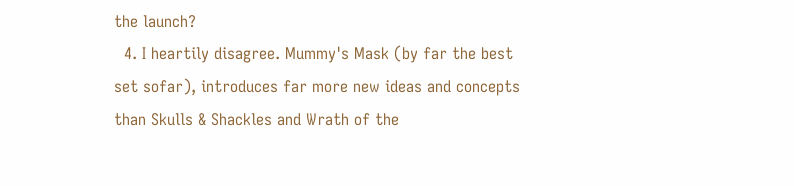the launch?
  4. I heartily disagree. Mummy's Mask (by far the best set sofar), introduces far more new ideas and concepts than Skulls & Shackles and Wrath of the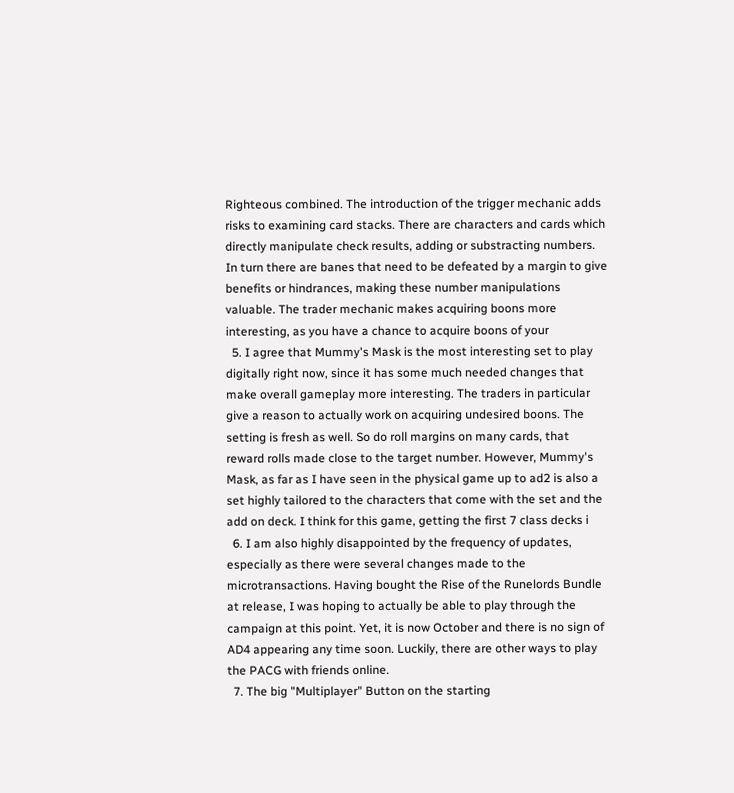Righteous combined. The introduction of the trigger mechanic adds risks to examining card stacks. There are characters and cards which directly manipulate check results, adding or substracting numbers. In turn there are banes that need to be defeated by a margin to give benefits or hindrances, making these number manipulations valuable. The trader mechanic makes acquiring boons more interesting, as you have a chance to acquire boons of your
  5. I agree that Mummy's Mask is the most interesting set to play digitally right now, since it has some much needed changes that make overall gameplay more interesting. The traders in particular give a reason to actually work on acquiring undesired boons. The setting is fresh as well. So do roll margins on many cards, that reward rolls made close to the target number. However, Mummy's Mask, as far as I have seen in the physical game up to ad2 is also a set highly tailored to the characters that come with the set and the add on deck. I think for this game, getting the first 7 class decks i
  6. I am also highly disappointed by the frequency of updates, especially as there were several changes made to the microtransactions. Having bought the Rise of the Runelords Bundle at release, I was hoping to actually be able to play through the campaign at this point. Yet, it is now October and there is no sign of AD4 appearing any time soon. Luckily, there are other ways to play the PACG with friends online.
  7. The big "Multiplayer" Button on the starting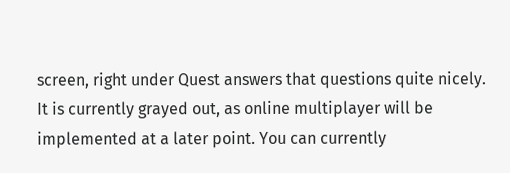screen, right under Quest answers that questions quite nicely. It is currently grayed out, as online multiplayer will be implemented at a later point. You can currently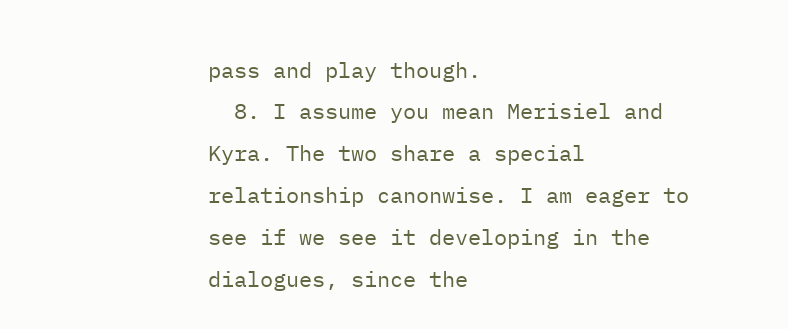pass and play though.
  8. I assume you mean Merisiel and Kyra. The two share a special relationship canonwise. I am eager to see if we see it developing in the dialogues, since the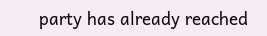party has already reached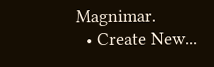Magnimar.
  • Create New...